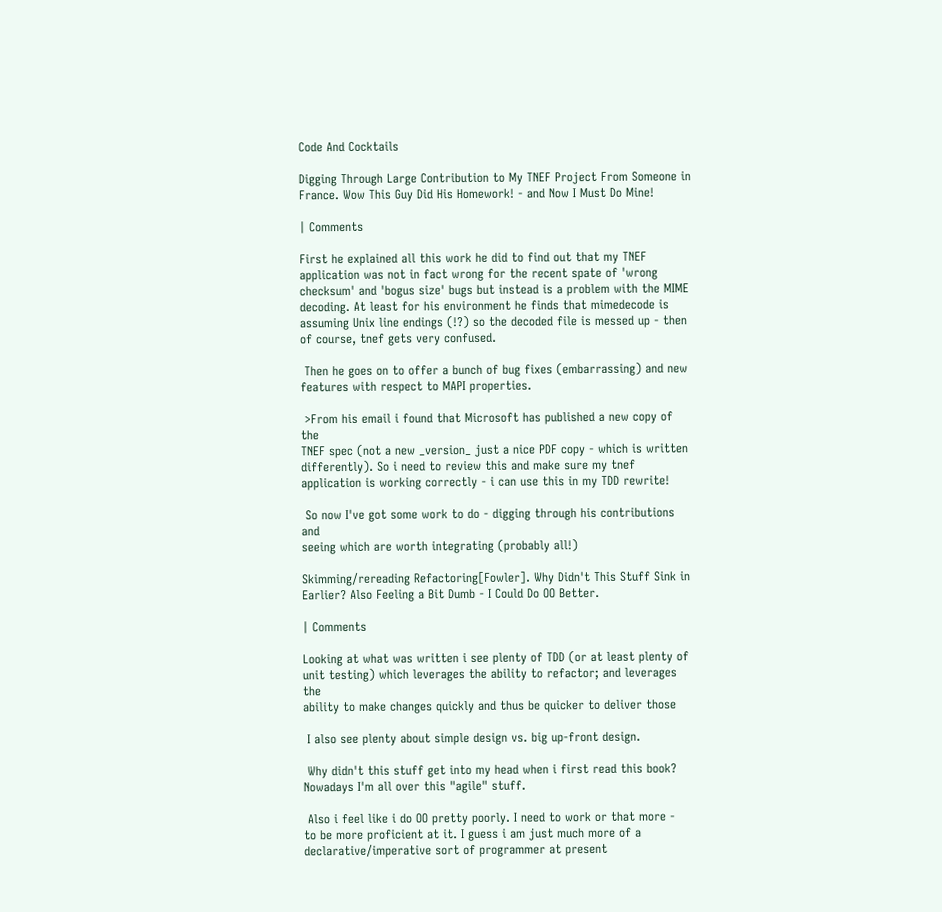Code And Cocktails

Digging Through Large Contribution to My TNEF Project From Someone in France. Wow This Guy Did His Homework! - and Now I Must Do Mine!

| Comments

First he explained all this work he did to find out that my TNEF
application was not in fact wrong for the recent spate of 'wrong
checksum' and 'bogus size' bugs but instead is a problem with the MIME
decoding. At least for his environment he finds that mimedecode is
assuming Unix line endings (!?) so the decoded file is messed up - then
of course, tnef gets very confused.

 Then he goes on to offer a bunch of bug fixes (embarrassing) and new
features with respect to MAPI properties.

 >From his email i found that Microsoft has published a new copy of the
TNEF spec (not a new _version_ just a nice PDF copy - which is written
differently). So i need to review this and make sure my tnef
application is working correctly - i can use this in my TDD rewrite!

 So now I've got some work to do - digging through his contributions and
seeing which are worth integrating (probably all!)

Skimming/rereading Refactoring[Fowler]. Why Didn't This Stuff Sink in Earlier? Also Feeling a Bit Dumb - I Could Do OO Better.

| Comments

Looking at what was written i see plenty of TDD (or at least plenty of
unit testing) which leverages the ability to refactor; and leverages the
ability to make changes quickly and thus be quicker to deliver those

 I also see plenty about simple design vs. big up-front design.

 Why didn't this stuff get into my head when i first read this book?
Nowadays I'm all over this "agile" stuff.

 Also i feel like i do OO pretty poorly. I need to work or that more -
to be more proficient at it. I guess i am just much more of a
declarative/imperative sort of programmer at present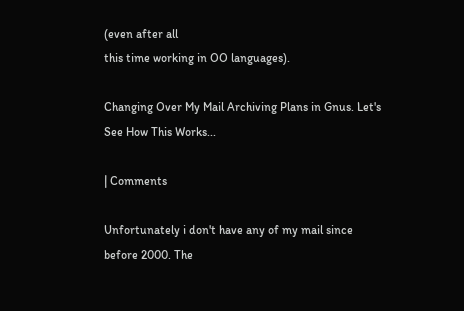(even after all
this time working in OO languages).

Changing Over My Mail Archiving Plans in Gnus. Let's See How This Works...

| Comments

Unfortunately i don't have any of my mail since before 2000. The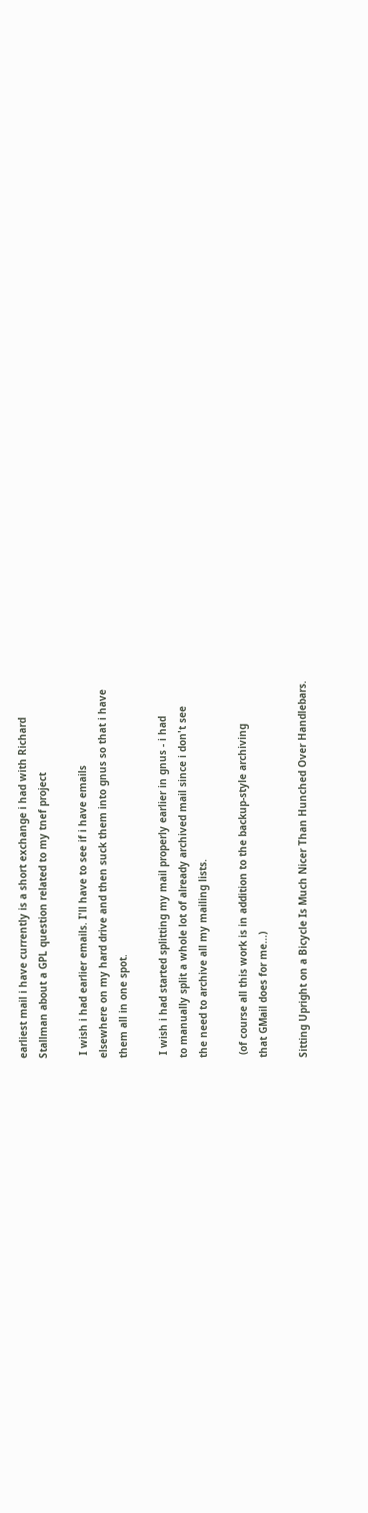earliest mail i have currently is a short exchange i had with Richard
Stallman about a GPL question related to my tnef project

 I wish i had earlier emails. I'll have to see if i have emails
elsewhere on my hard drive and then suck them into gnus so that i have
them all in one spot.

 I wish i had started splitting my mail properly earlier in gnus - i had
to manually split a whole lot of already archived mail since i don't see
the need to archive all my mailing lists.

 (of course all this work is in addition to the backup-style archiving
that GMail does for me...)

Sitting Upright on a Bicycle Is Much Nicer Than Hunched Over Handlebars.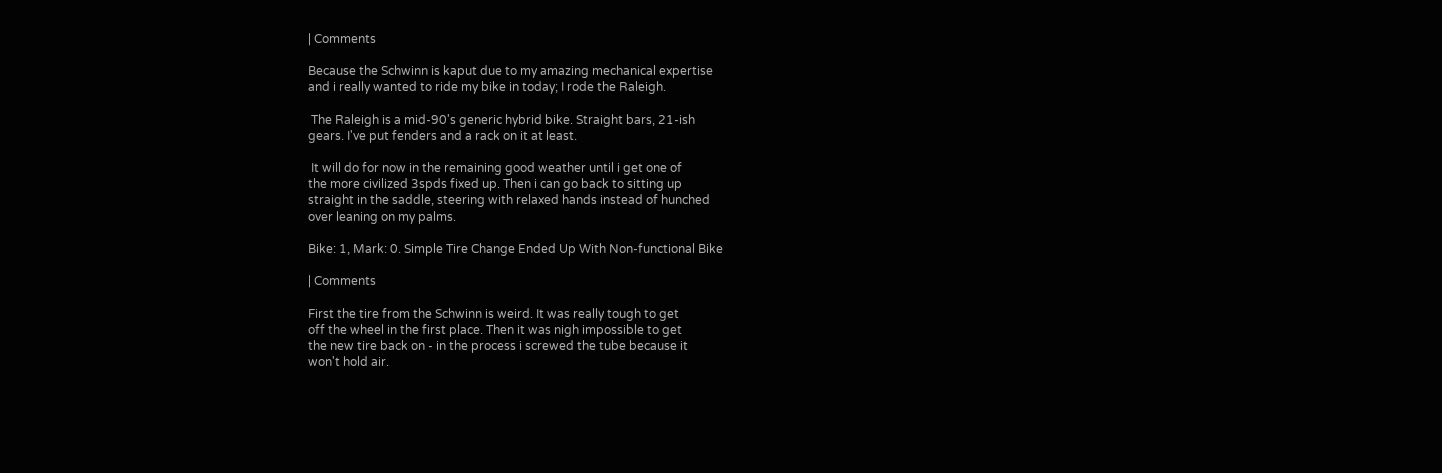| Comments

Because the Schwinn is kaput due to my amazing mechanical expertise
and i really wanted to ride my bike in today; I rode the Raleigh.

 The Raleigh is a mid-90's generic hybrid bike. Straight bars, 21-ish
gears. I've put fenders and a rack on it at least.

 It will do for now in the remaining good weather until i get one of
the more civilized 3spds fixed up. Then i can go back to sitting up
straight in the saddle, steering with relaxed hands instead of hunched
over leaning on my palms.

Bike: 1, Mark: 0. Simple Tire Change Ended Up With Non-functional Bike

| Comments

First the tire from the Schwinn is weird. It was really tough to get
off the wheel in the first place. Then it was nigh impossible to get
the new tire back on - in the process i screwed the tube because it
won't hold air.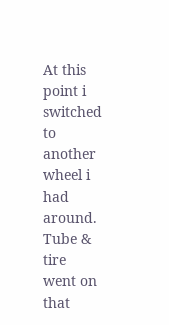At this point i switched to another wheel i had around. Tube & tire
went on that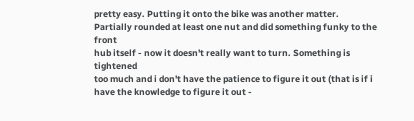pretty easy. Putting it onto the bike was another matter.
Partially rounded at least one nut and did something funky to the front
hub itself - now it doesn't really want to turn. Something is tightened
too much and i don't have the patience to figure it out (that is if i
have the knowledge to figure it out -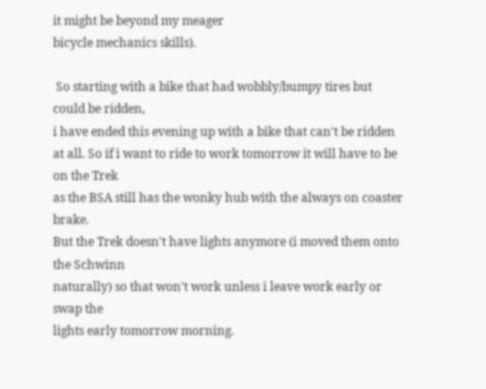it might be beyond my meager
bicycle mechanics skills).

 So starting with a bike that had wobbly/bumpy tires but could be ridden,
i have ended this evening up with a bike that can't be ridden at all. So if i want to ride to work tomorrow it will have to be on the Trek
as the BSA still has the wonky hub with the always on coaster brake.
But the Trek doesn't have lights anymore (i moved them onto the Schwinn
naturally) so that won't work unless i leave work early or swap the
lights early tomorrow morning.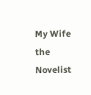My Wife the Novelist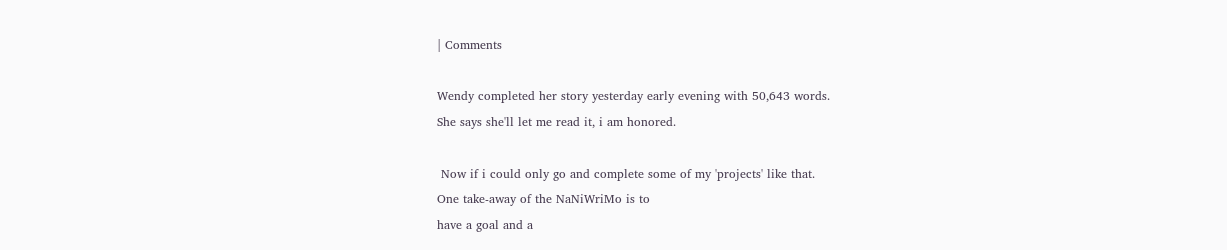| Comments

Wendy completed her story yesterday early evening with 50,643 words.
She says she'll let me read it, i am honored.

 Now if i could only go and complete some of my 'projects' like that.
One take-away of the NaNiWriMo is to
have a goal and a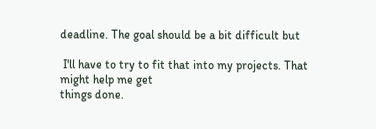deadline. The goal should be a bit difficult but

 I'll have to try to fit that into my projects. That might help me get
things done.